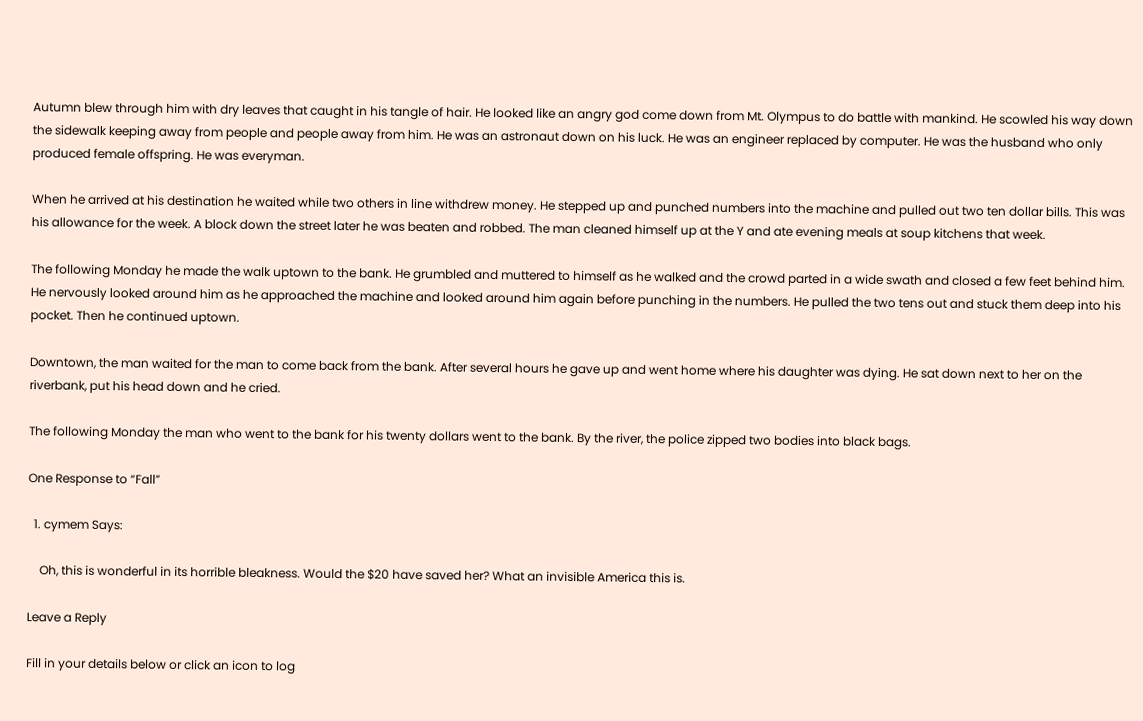Autumn blew through him with dry leaves that caught in his tangle of hair. He looked like an angry god come down from Mt. Olympus to do battle with mankind. He scowled his way down the sidewalk keeping away from people and people away from him. He was an astronaut down on his luck. He was an engineer replaced by computer. He was the husband who only produced female offspring. He was everyman.

When he arrived at his destination he waited while two others in line withdrew money. He stepped up and punched numbers into the machine and pulled out two ten dollar bills. This was his allowance for the week. A block down the street later he was beaten and robbed. The man cleaned himself up at the Y and ate evening meals at soup kitchens that week.

The following Monday he made the walk uptown to the bank. He grumbled and muttered to himself as he walked and the crowd parted in a wide swath and closed a few feet behind him. He nervously looked around him as he approached the machine and looked around him again before punching in the numbers. He pulled the two tens out and stuck them deep into his pocket. Then he continued uptown.

Downtown, the man waited for the man to come back from the bank. After several hours he gave up and went home where his daughter was dying. He sat down next to her on the riverbank, put his head down and he cried.

The following Monday the man who went to the bank for his twenty dollars went to the bank. By the river, the police zipped two bodies into black bags.

One Response to “Fall”

  1. cymem Says:

    Oh, this is wonderful in its horrible bleakness. Would the $20 have saved her? What an invisible America this is.

Leave a Reply

Fill in your details below or click an icon to log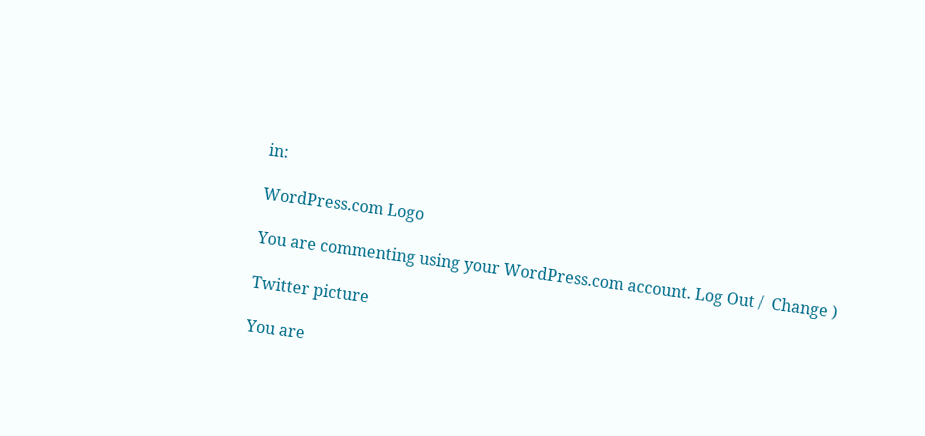in:

WordPress.com Logo

You are commenting using your WordPress.com account. Log Out /  Change )

Twitter picture

You are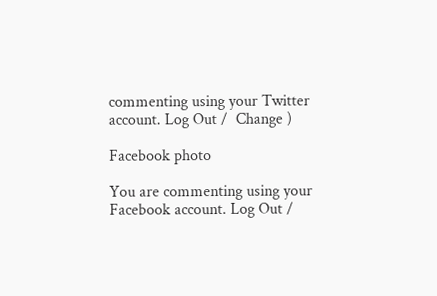commenting using your Twitter account. Log Out /  Change )

Facebook photo

You are commenting using your Facebook account. Log Out /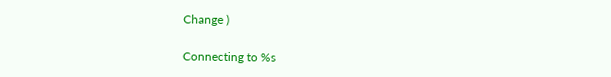Change )

Connecting to %s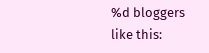%d bloggers like this: